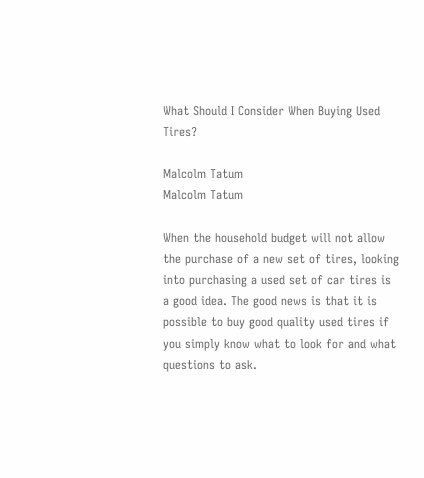What Should I Consider When Buying Used Tires?

Malcolm Tatum
Malcolm Tatum

When the household budget will not allow the purchase of a new set of tires, looking into purchasing a used set of car tires is a good idea. The good news is that it is possible to buy good quality used tires if you simply know what to look for and what questions to ask.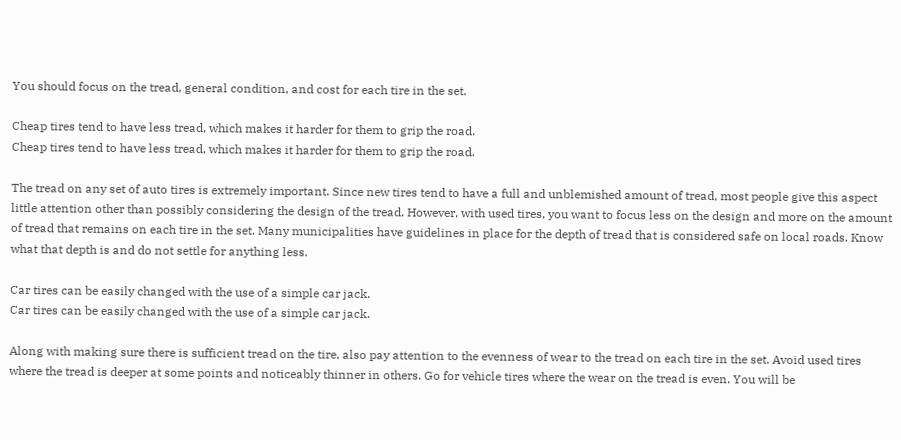You should focus on the tread, general condition, and cost for each tire in the set.

Cheap tires tend to have less tread, which makes it harder for them to grip the road.
Cheap tires tend to have less tread, which makes it harder for them to grip the road.

The tread on any set of auto tires is extremely important. Since new tires tend to have a full and unblemished amount of tread, most people give this aspect little attention other than possibly considering the design of the tread. However, with used tires, you want to focus less on the design and more on the amount of tread that remains on each tire in the set. Many municipalities have guidelines in place for the depth of tread that is considered safe on local roads. Know what that depth is and do not settle for anything less.

Car tires can be easily changed with the use of a simple car jack.
Car tires can be easily changed with the use of a simple car jack.

Along with making sure there is sufficient tread on the tire, also pay attention to the evenness of wear to the tread on each tire in the set. Avoid used tires where the tread is deeper at some points and noticeably thinner in others. Go for vehicle tires where the wear on the tread is even. You will be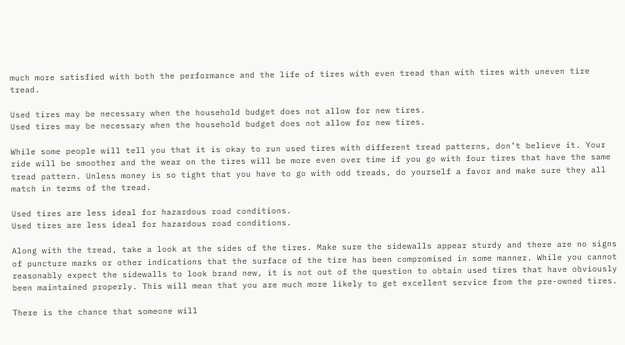much more satisfied with both the performance and the life of tires with even tread than with tires with uneven tire tread.

Used tires may be necessary when the household budget does not allow for new tires.
Used tires may be necessary when the household budget does not allow for new tires.

While some people will tell you that it is okay to run used tires with different tread patterns, don’t believe it. Your ride will be smoother and the wear on the tires will be more even over time if you go with four tires that have the same tread pattern. Unless money is so tight that you have to go with odd treads, do yourself a favor and make sure they all match in terms of the tread.

Used tires are less ideal for hazardous road conditions.
Used tires are less ideal for hazardous road conditions.

Along with the tread, take a look at the sides of the tires. Make sure the sidewalls appear sturdy and there are no signs of puncture marks or other indications that the surface of the tire has been compromised in some manner. While you cannot reasonably expect the sidewalls to look brand new, it is not out of the question to obtain used tires that have obviously been maintained properly. This will mean that you are much more likely to get excellent service from the pre-owned tires.

There is the chance that someone will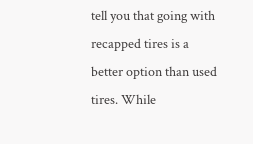tell you that going with recapped tires is a better option than used tires. While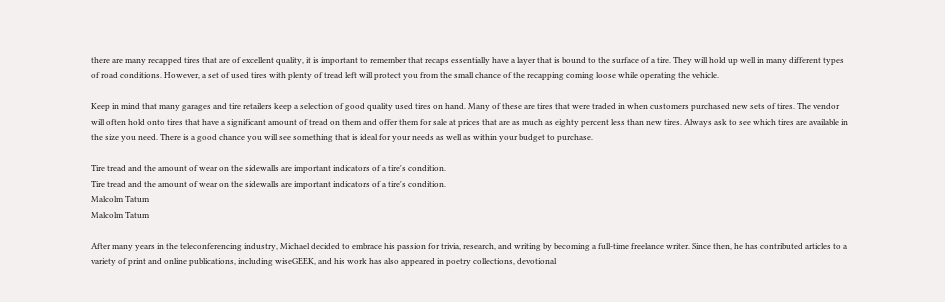there are many recapped tires that are of excellent quality, it is important to remember that recaps essentially have a layer that is bound to the surface of a tire. They will hold up well in many different types of road conditions. However, a set of used tires with plenty of tread left will protect you from the small chance of the recapping coming loose while operating the vehicle.

Keep in mind that many garages and tire retailers keep a selection of good quality used tires on hand. Many of these are tires that were traded in when customers purchased new sets of tires. The vendor will often hold onto tires that have a significant amount of tread on them and offer them for sale at prices that are as much as eighty percent less than new tires. Always ask to see which tires are available in the size you need. There is a good chance you will see something that is ideal for your needs as well as within your budget to purchase.

Tire tread and the amount of wear on the sidewalls are important indicators of a tire's condition.
Tire tread and the amount of wear on the sidewalls are important indicators of a tire's condition.
Malcolm Tatum
Malcolm Tatum

After many years in the teleconferencing industry, Michael decided to embrace his passion for trivia, research, and writing by becoming a full-time freelance writer. Since then, he has contributed articles to a variety of print and online publications, including wiseGEEK, and his work has also appeared in poetry collections, devotional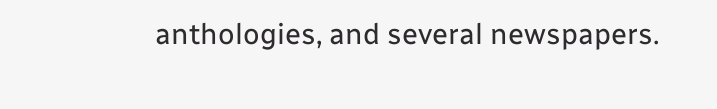anthologies, and several newspapers.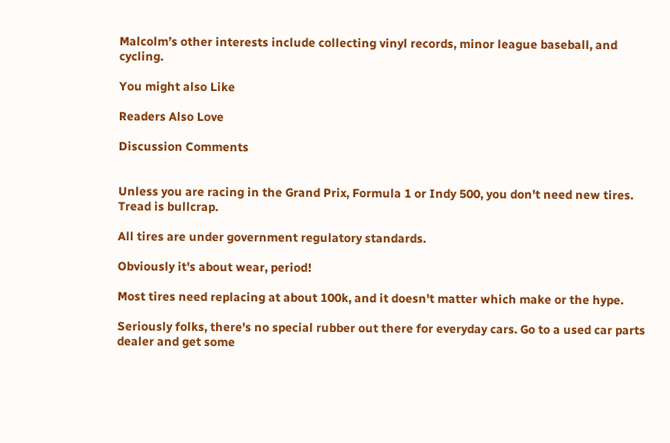Malcolm’s other interests include collecting vinyl records, minor league baseball, and cycling.

You might also Like

Readers Also Love

Discussion Comments


Unless you are racing in the Grand Prix, Formula 1 or Indy 500, you don't need new tires. Tread is bullcrap.

All tires are under government regulatory standards.

Obviously it's about wear, period!

Most tires need replacing at about 100k, and it doesn't matter which make or the hype.

Seriously folks, there's no special rubber out there for everyday cars. Go to a used car parts dealer and get some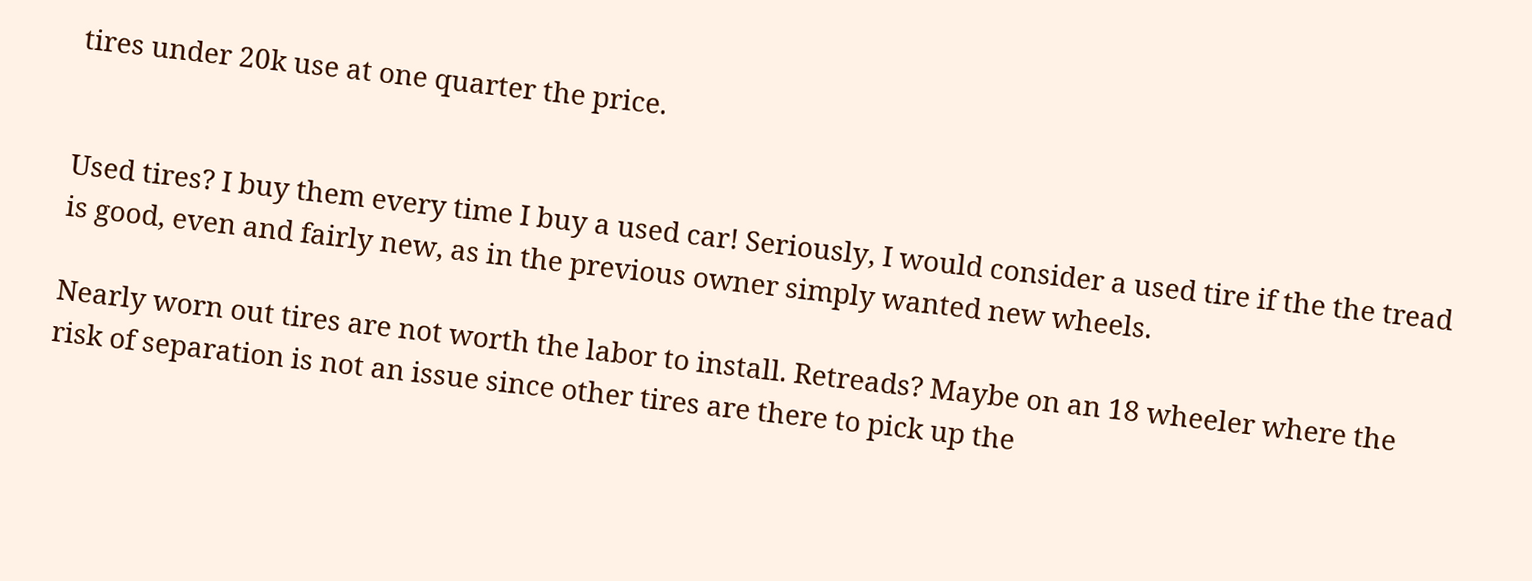tires under 20k use at one quarter the price.


Used tires? I buy them every time I buy a used car! Seriously, I would consider a used tire if the the tread is good, even and fairly new, as in the previous owner simply wanted new wheels.

Nearly worn out tires are not worth the labor to install. Retreads? Maybe on an 18 wheeler where the risk of separation is not an issue since other tires are there to pick up the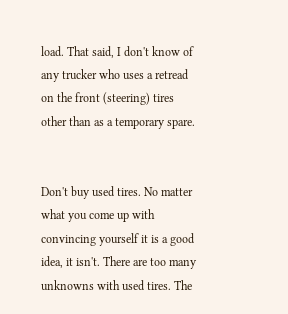load. That said, I don't know of any trucker who uses a retread on the front (steering) tires other than as a temporary spare.


Don't buy used tires. No matter what you come up with convincing yourself it is a good idea, it isn't. There are too many unknowns with used tires. The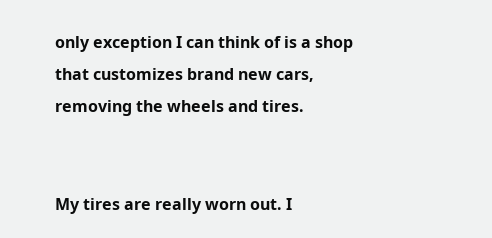only exception I can think of is a shop that customizes brand new cars, removing the wheels and tires.


My tires are really worn out. I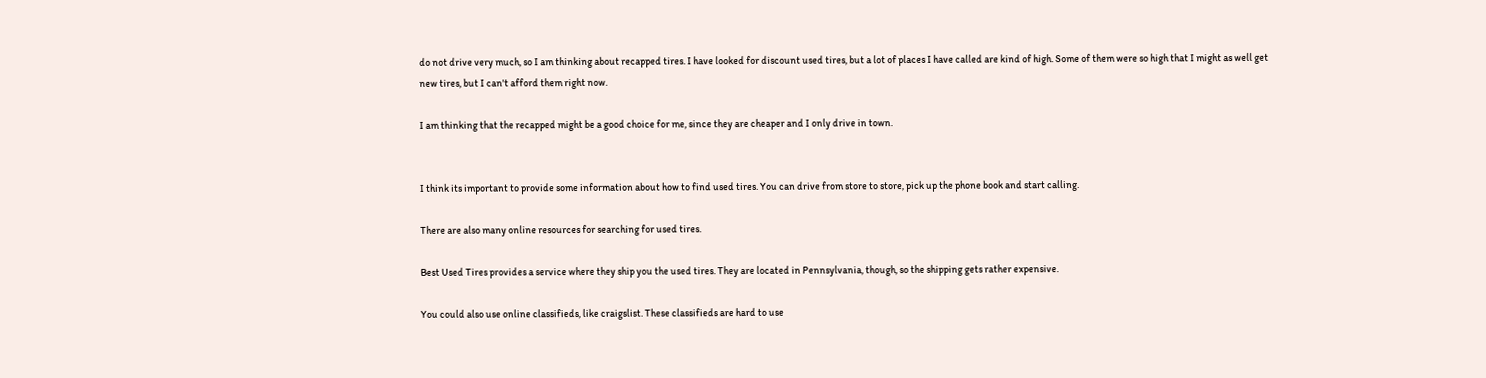do not drive very much, so I am thinking about recapped tires. I have looked for discount used tires, but a lot of places I have called are kind of high. Some of them were so high that I might as well get new tires, but I can't afford them right now.

I am thinking that the recapped might be a good choice for me, since they are cheaper and I only drive in town.


I think its important to provide some information about how to find used tires. You can drive from store to store, pick up the phone book and start calling.

There are also many online resources for searching for used tires.

Best Used Tires provides a service where they ship you the used tires. They are located in Pennsylvania, though, so the shipping gets rather expensive.

You could also use online classifieds, like craigslist. These classifieds are hard to use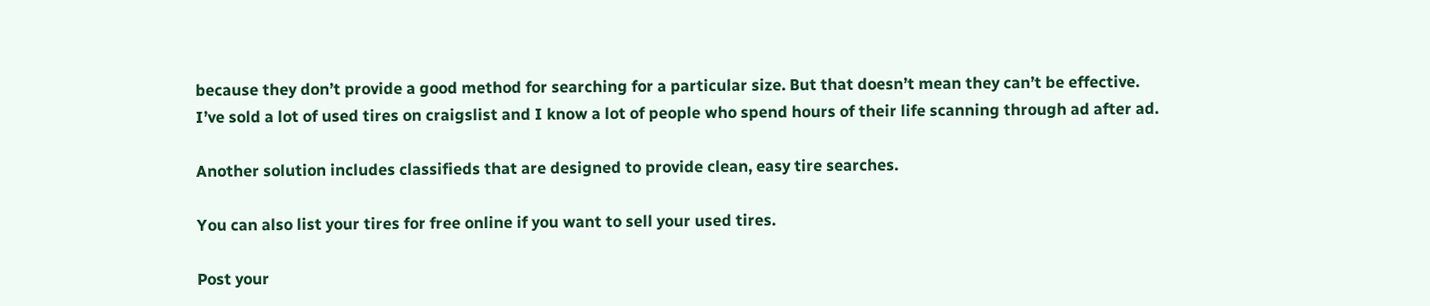because they don’t provide a good method for searching for a particular size. But that doesn’t mean they can’t be effective. I’ve sold a lot of used tires on craigslist and I know a lot of people who spend hours of their life scanning through ad after ad.

Another solution includes classifieds that are designed to provide clean, easy tire searches.

You can also list your tires for free online if you want to sell your used tires.

Post your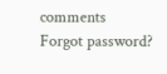comments
Forgot password?